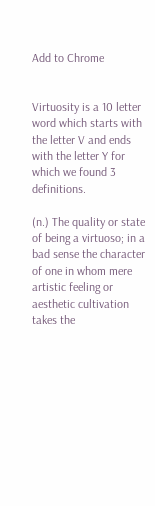Add to Chrome


Virtuosity is a 10 letter word which starts with the letter V and ends with the letter Y for which we found 3 definitions.

(n.) The quality or state of being a virtuoso; in a bad sense the character of one in whom mere artistic feeling or aesthetic cultivation takes the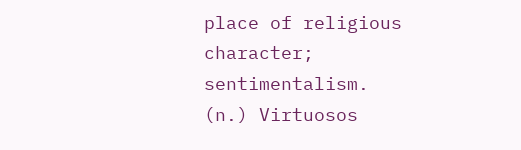place of religious character; sentimentalism.
(n.) Virtuosos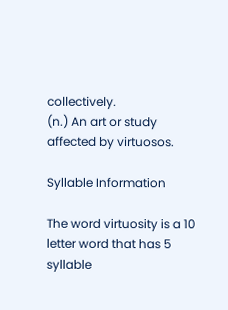collectively.
(n.) An art or study affected by virtuosos.

Syllable Information

The word virtuosity is a 10 letter word that has 5 syllable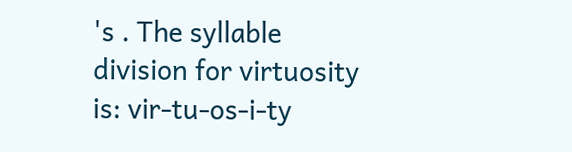's . The syllable division for virtuosity is: vir-tu-os-i-ty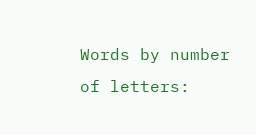Words by number of letters: